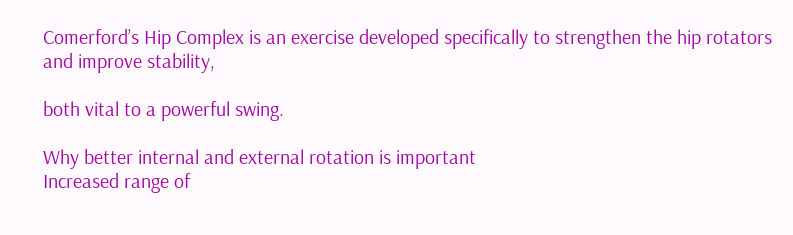Comerford’s Hip Complex is an exercise developed specifically to strengthen the hip rotators and improve stability,

both vital to a powerful swing.

Why better internal and external rotation is important
Increased range of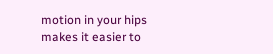motion in your hips makes it easier to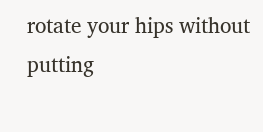rotate your hips without putting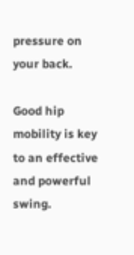pressure on your back.

Good hip mobility is key to an effective and powerful swing.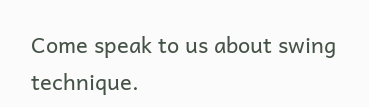Come speak to us about swing technique.